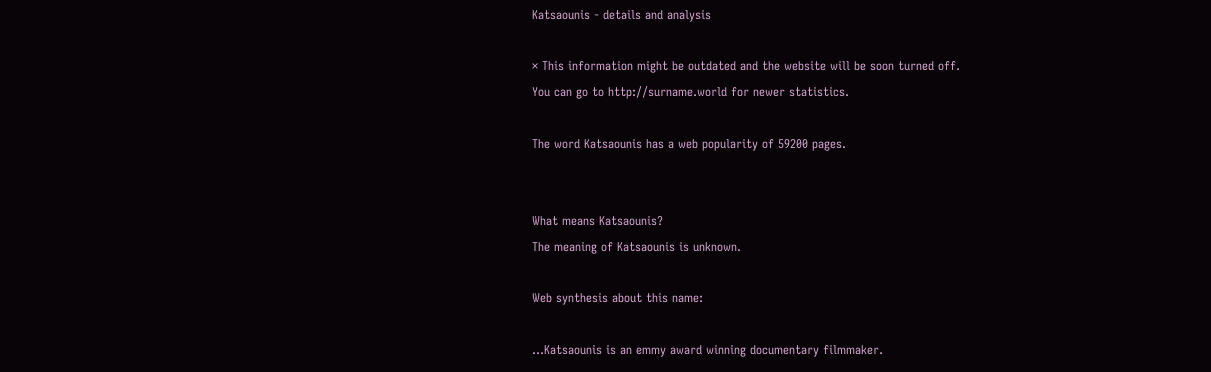Katsaounis - details and analysis

× This information might be outdated and the website will be soon turned off.
You can go to http://surname.world for newer statistics.

The word Katsaounis has a web popularity of 59200 pages.


What means Katsaounis?
The meaning of Katsaounis is unknown.

Web synthesis about this name:

...Katsaounis is an emmy award winning documentary filmmaker.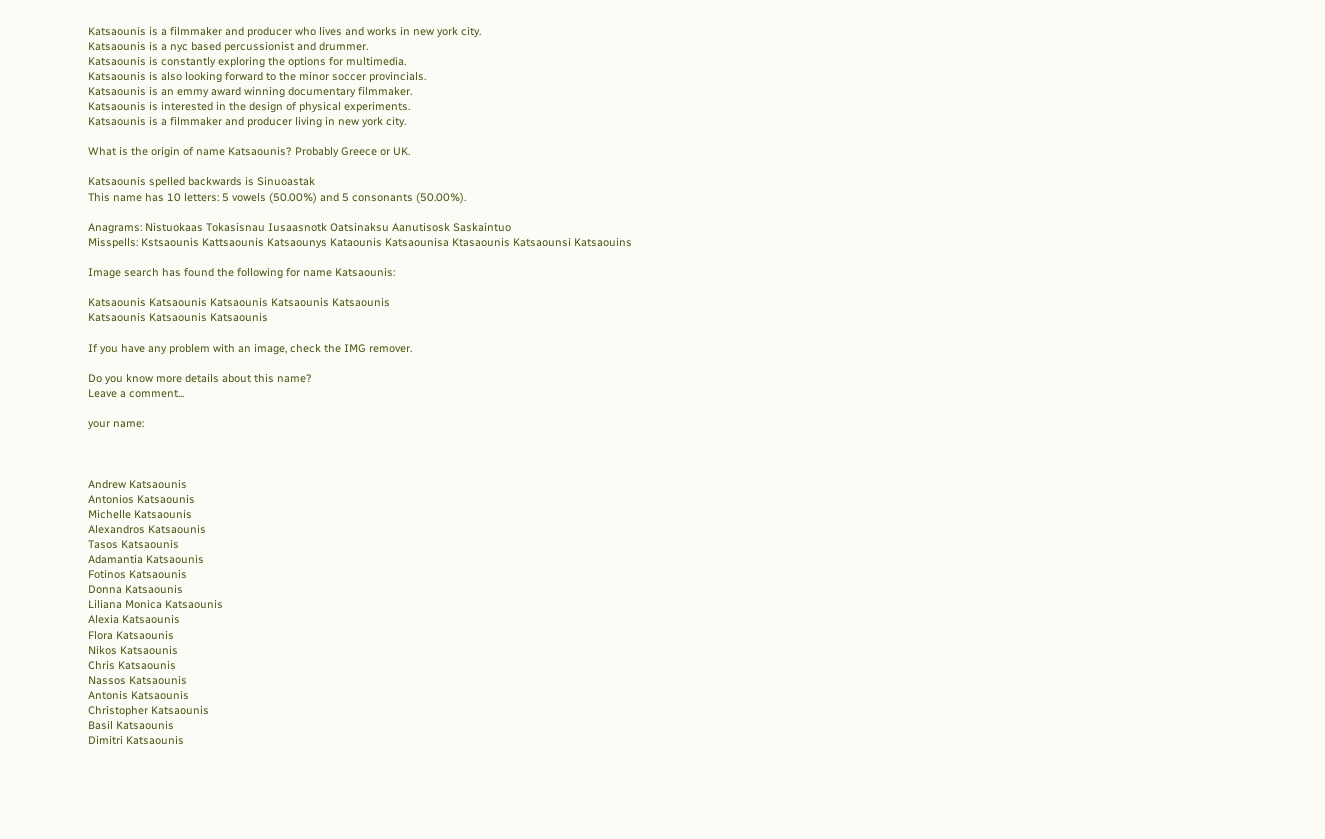Katsaounis is a filmmaker and producer who lives and works in new york city.
Katsaounis is a nyc based percussionist and drummer.
Katsaounis is constantly exploring the options for multimedia.
Katsaounis is also looking forward to the minor soccer provincials.
Katsaounis is an emmy award winning documentary filmmaker.
Katsaounis is interested in the design of physical experiments.
Katsaounis is a filmmaker and producer living in new york city.

What is the origin of name Katsaounis? Probably Greece or UK.

Katsaounis spelled backwards is Sinuoastak
This name has 10 letters: 5 vowels (50.00%) and 5 consonants (50.00%).

Anagrams: Nistuokaas Tokasisnau Iusaasnotk Oatsinaksu Aanutisosk Saskaintuo
Misspells: Kstsaounis Kattsaounis Katsaounys Kataounis Katsaounisa Ktasaounis Katsaounsi Katsaouins

Image search has found the following for name Katsaounis:

Katsaounis Katsaounis Katsaounis Katsaounis Katsaounis
Katsaounis Katsaounis Katsaounis

If you have any problem with an image, check the IMG remover.

Do you know more details about this name?
Leave a comment...

your name:



Andrew Katsaounis
Antonios Katsaounis
Michelle Katsaounis
Alexandros Katsaounis
Tasos Katsaounis
Adamantia Katsaounis
Fotinos Katsaounis
Donna Katsaounis
Liliana Monica Katsaounis
Alexia Katsaounis
Flora Katsaounis
Nikos Katsaounis
Chris Katsaounis
Nassos Katsaounis
Antonis Katsaounis
Christopher Katsaounis
Basil Katsaounis
Dimitri Katsaounis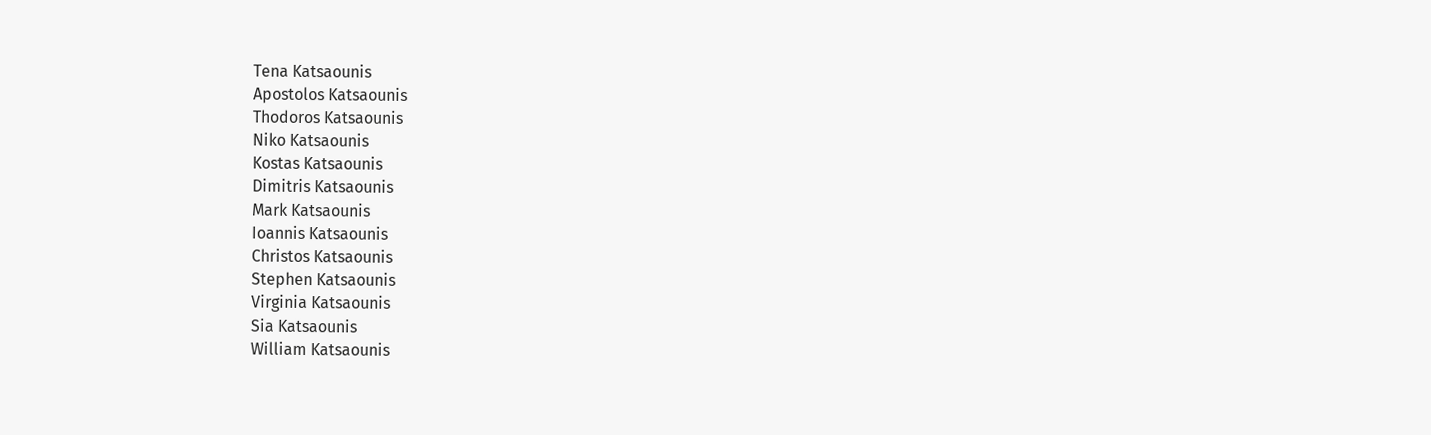Tena Katsaounis
Apostolos Katsaounis
Thodoros Katsaounis
Niko Katsaounis
Kostas Katsaounis
Dimitris Katsaounis
Mark Katsaounis
Ioannis Katsaounis
Christos Katsaounis
Stephen Katsaounis
Virginia Katsaounis
Sia Katsaounis
William Katsaounis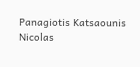Panagiotis Katsaounis
Nicolas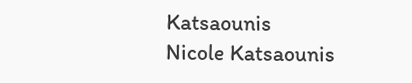Katsaounis
Nicole Katsaounis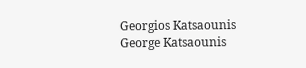Georgios Katsaounis
George Katsaounis